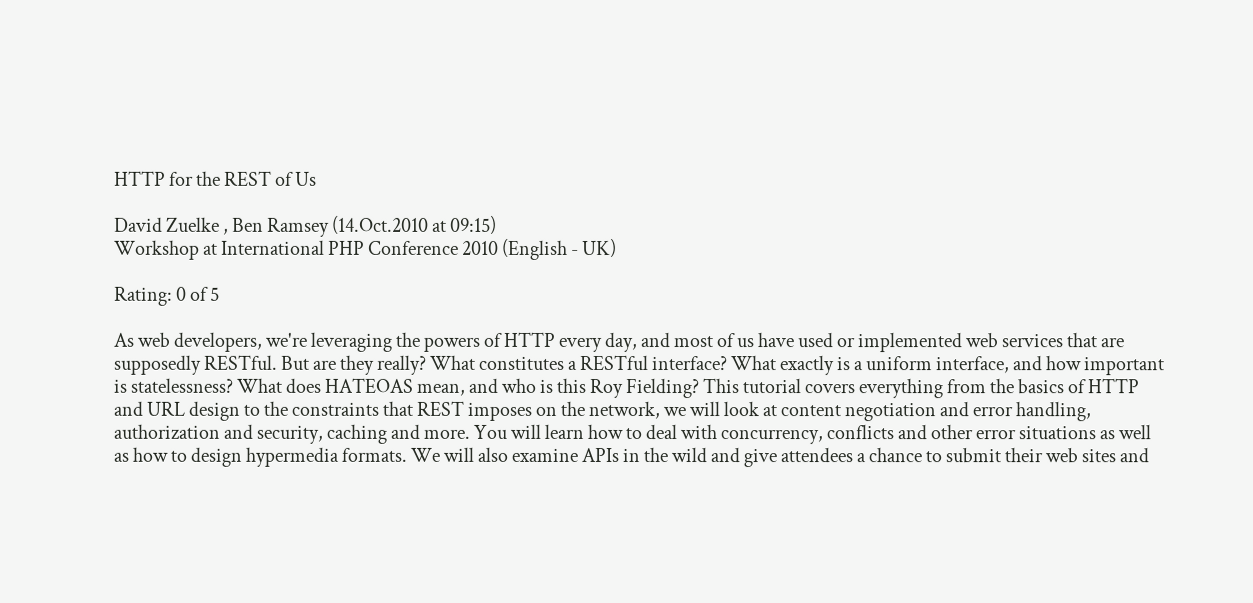HTTP for the REST of Us

David Zuelke , Ben Ramsey (14.Oct.2010 at 09:15)
Workshop at International PHP Conference 2010 (English - UK)

Rating: 0 of 5

As web developers, we're leveraging the powers of HTTP every day, and most of us have used or implemented web services that are supposedly RESTful. But are they really? What constitutes a RESTful interface? What exactly is a uniform interface, and how important is statelessness? What does HATEOAS mean, and who is this Roy Fielding? This tutorial covers everything from the basics of HTTP and URL design to the constraints that REST imposes on the network, we will look at content negotiation and error handling, authorization and security, caching and more. You will learn how to deal with concurrency, conflicts and other error situations as well as how to design hypermedia formats. We will also examine APIs in the wild and give attendees a chance to submit their web sites and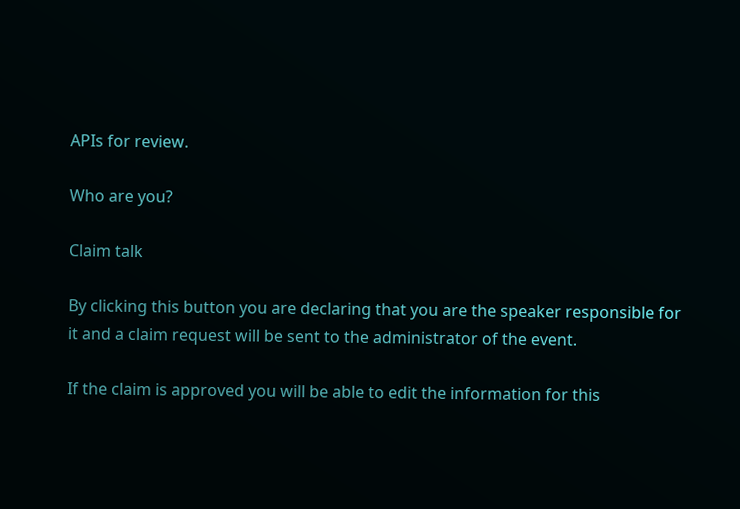APIs for review.

Who are you?

Claim talk

By clicking this button you are declaring that you are the speaker responsible for it and a claim request will be sent to the administrator of the event.

If the claim is approved you will be able to edit the information for this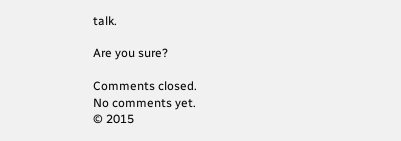talk.

Are you sure?

Comments closed.
No comments yet.
© 2015